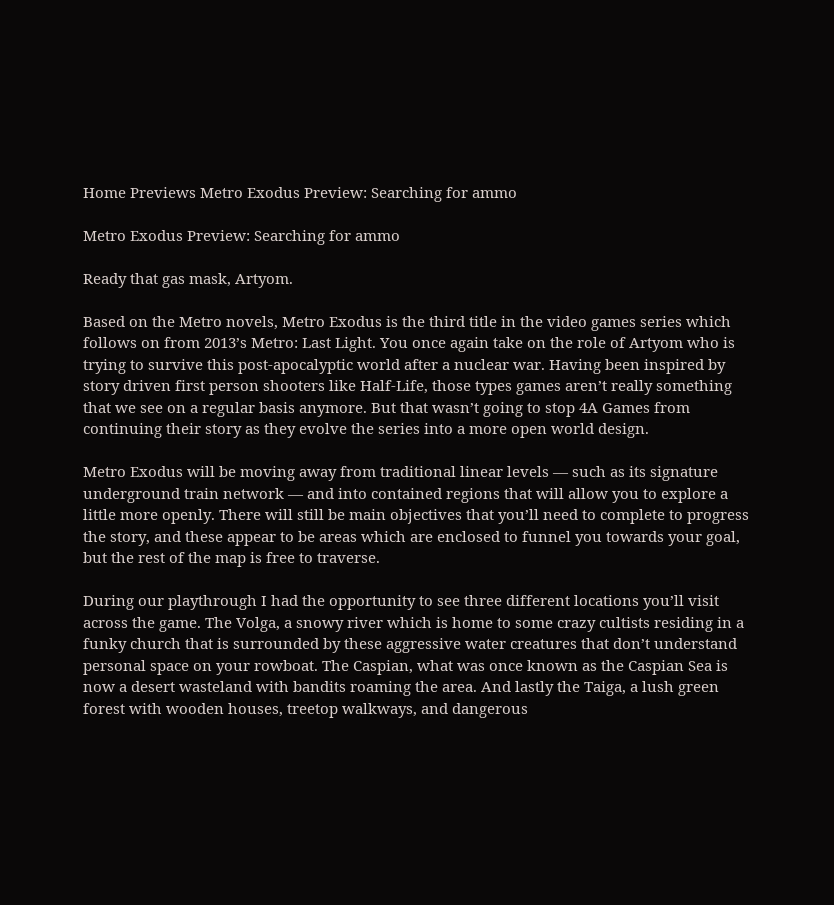Home Previews Metro Exodus Preview: Searching for ammo

Metro Exodus Preview: Searching for ammo

Ready that gas mask, Artyom.

Based on the Metro novels, Metro Exodus is the third title in the video games series which follows on from 2013’s Metro: Last Light. You once again take on the role of Artyom who is trying to survive this post-apocalyptic world after a nuclear war. Having been inspired by story driven first person shooters like Half-Life, those types games aren’t really something that we see on a regular basis anymore. But that wasn’t going to stop 4A Games from continuing their story as they evolve the series into a more open world design.

Metro Exodus will be moving away from traditional linear levels — such as its signature underground train network — and into contained regions that will allow you to explore a little more openly. There will still be main objectives that you’ll need to complete to progress the story, and these appear to be areas which are enclosed to funnel you towards your goal, but the rest of the map is free to traverse.

During our playthrough I had the opportunity to see three different locations you’ll visit across the game. The Volga, a snowy river which is home to some crazy cultists residing in a funky church that is surrounded by these aggressive water creatures that don’t understand personal space on your rowboat. The Caspian, what was once known as the Caspian Sea is now a desert wasteland with bandits roaming the area. And lastly the Taiga, a lush green forest with wooden houses, treetop walkways, and dangerous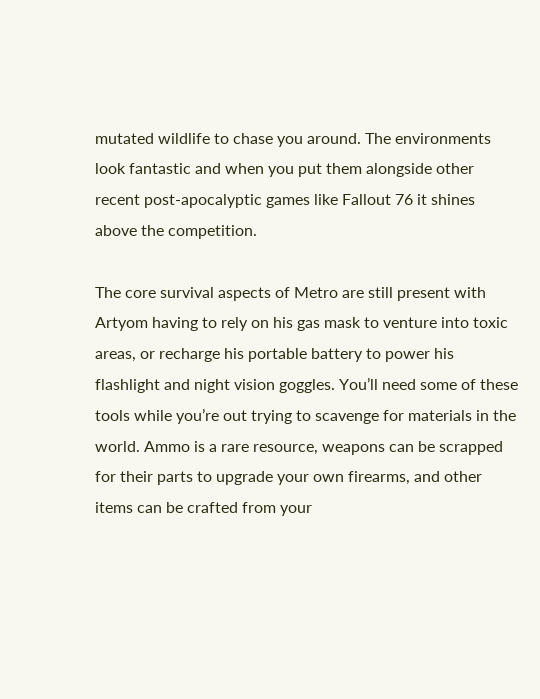mutated wildlife to chase you around. The environments look fantastic and when you put them alongside other recent post-apocalyptic games like Fallout 76 it shines above the competition.

The core survival aspects of Metro are still present with Artyom having to rely on his gas mask to venture into toxic areas, or recharge his portable battery to power his flashlight and night vision goggles. You’ll need some of these tools while you’re out trying to scavenge for materials in the world. Ammo is a rare resource, weapons can be scrapped for their parts to upgrade your own firearms, and other items can be crafted from your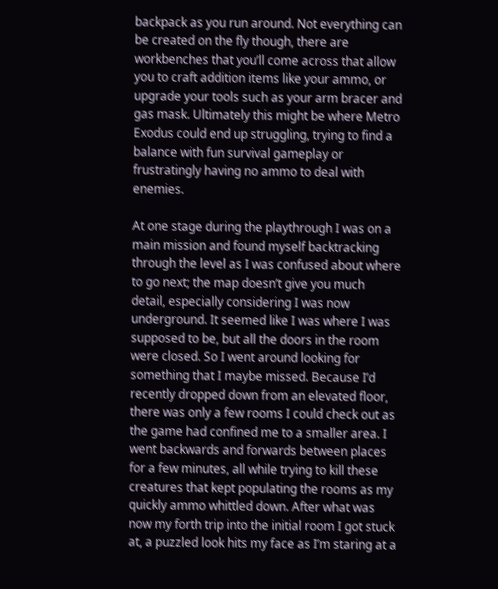backpack as you run around. Not everything can be created on the fly though, there are workbenches that you’ll come across that allow you to craft addition items like your ammo, or upgrade your tools such as your arm bracer and gas mask. Ultimately this might be where Metro Exodus could end up struggling, trying to find a balance with fun survival gameplay or frustratingly having no ammo to deal with enemies.

At one stage during the playthrough I was on a main mission and found myself backtracking through the level as I was confused about where to go next; the map doesn’t give you much detail, especially considering I was now underground. It seemed like I was where I was supposed to be, but all the doors in the room were closed. So I went around looking for something that I maybe missed. Because I’d recently dropped down from an elevated floor, there was only a few rooms I could check out as the game had confined me to a smaller area. I went backwards and forwards between places for a few minutes, all while trying to kill these creatures that kept populating the rooms as my quickly ammo whittled down. After what was now my forth trip into the initial room I got stuck at, a puzzled look hits my face as I’m staring at a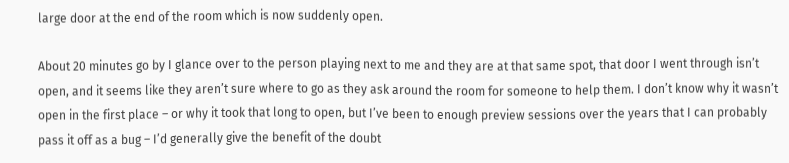large door at the end of the room which is now suddenly open.

About 20 minutes go by I glance over to the person playing next to me and they are at that same spot, that door I went through isn’t open, and it seems like they aren’t sure where to go as they ask around the room for someone to help them. I don’t know why it wasn’t open in the first place – or why it took that long to open, but I’ve been to enough preview sessions over the years that I can probably pass it off as a bug – I’d generally give the benefit of the doubt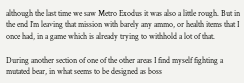although the last time we saw Metro Exodus it was also a little rough. But in the end I’m leaving that mission with barely any ammo, or health items that I once had, in a game which is already trying to withhold a lot of that.

During another section of one of the other areas I find myself fighting a mutated bear, in what seems to be designed as boss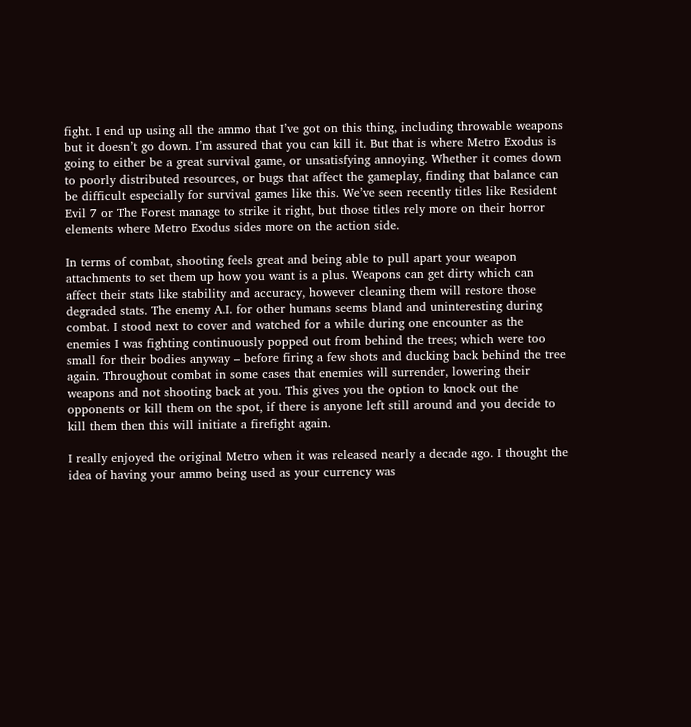fight. I end up using all the ammo that I’ve got on this thing, including throwable weapons but it doesn’t go down. I’m assured that you can kill it. But that is where Metro Exodus is going to either be a great survival game, or unsatisfying annoying. Whether it comes down to poorly distributed resources, or bugs that affect the gameplay, finding that balance can be difficult especially for survival games like this. We’ve seen recently titles like Resident Evil 7 or The Forest manage to strike it right, but those titles rely more on their horror elements where Metro Exodus sides more on the action side.

In terms of combat, shooting feels great and being able to pull apart your weapon attachments to set them up how you want is a plus. Weapons can get dirty which can affect their stats like stability and accuracy, however cleaning them will restore those degraded stats. The enemy A.I. for other humans seems bland and uninteresting during combat. I stood next to cover and watched for a while during one encounter as the enemies I was fighting continuously popped out from behind the trees; which were too small for their bodies anyway – before firing a few shots and ducking back behind the tree again. Throughout combat in some cases that enemies will surrender, lowering their weapons and not shooting back at you. This gives you the option to knock out the opponents or kill them on the spot, if there is anyone left still around and you decide to kill them then this will initiate a firefight again.

I really enjoyed the original Metro when it was released nearly a decade ago. I thought the idea of having your ammo being used as your currency was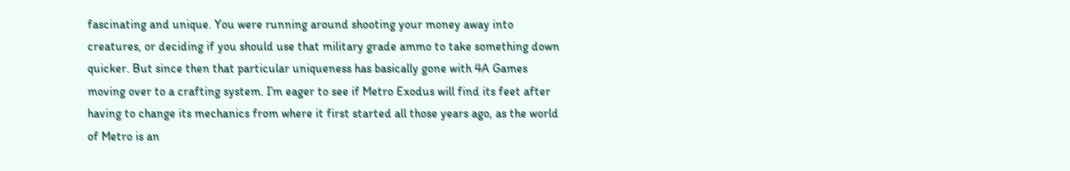fascinating and unique. You were running around shooting your money away into creatures, or deciding if you should use that military grade ammo to take something down quicker. But since then that particular uniqueness has basically gone with 4A Games moving over to a crafting system. I’m eager to see if Metro Exodus will find its feet after having to change its mechanics from where it first started all those years ago, as the world of Metro is an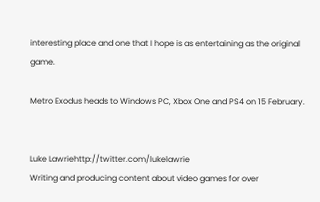interesting place and one that I hope is as entertaining as the original game.

Metro Exodus heads to Windows PC, Xbox One and PS4 on 15 February.


Luke Lawriehttp://twitter.com/lukelawrie
Writing and producing content about video games for over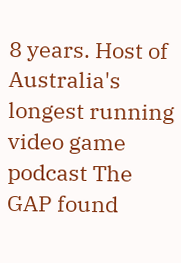8 years. Host of Australia's longest running video game podcast The GAP found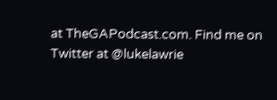at TheGAPodcast.com. Find me on Twitter at @lukelawrie